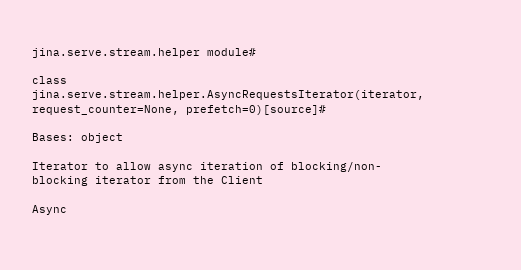jina.serve.stream.helper module#

class jina.serve.stream.helper.AsyncRequestsIterator(iterator, request_counter=None, prefetch=0)[source]#

Bases: object

Iterator to allow async iteration of blocking/non-blocking iterator from the Client

Async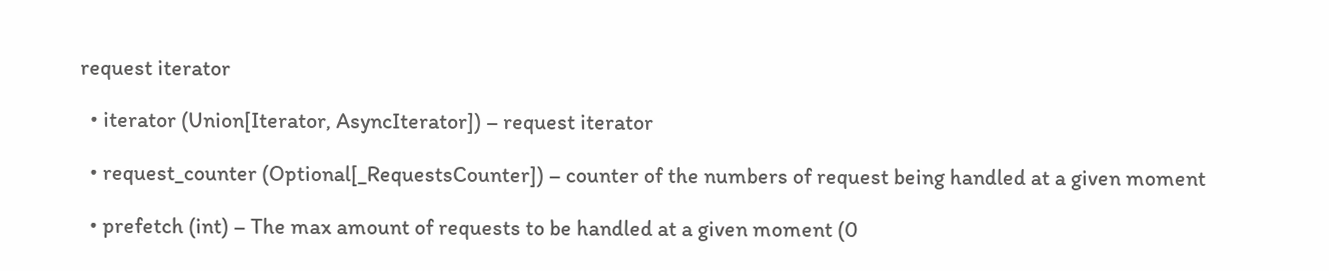request iterator

  • iterator (Union[Iterator, AsyncIterator]) – request iterator

  • request_counter (Optional[_RequestsCounter]) – counter of the numbers of request being handled at a given moment

  • prefetch (int) – The max amount of requests to be handled at a given moment (0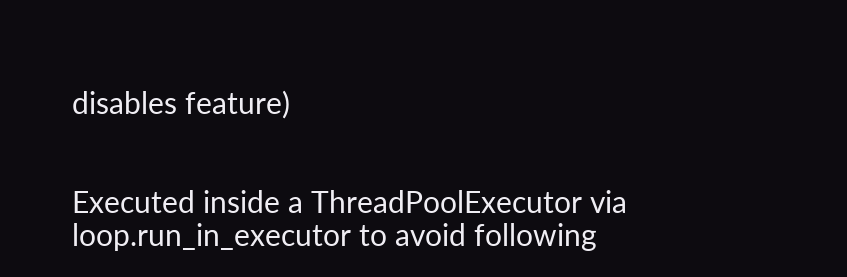disables feature)


Executed inside a ThreadPoolExecutor via loop.run_in_executor to avoid following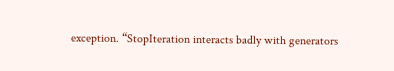exception. “StopIteration interacts badly with generators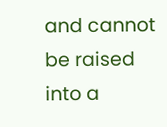and cannot be raised into a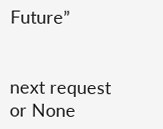Future”


next request or None